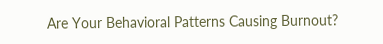Are Your Behavioral Patterns Causing Burnout?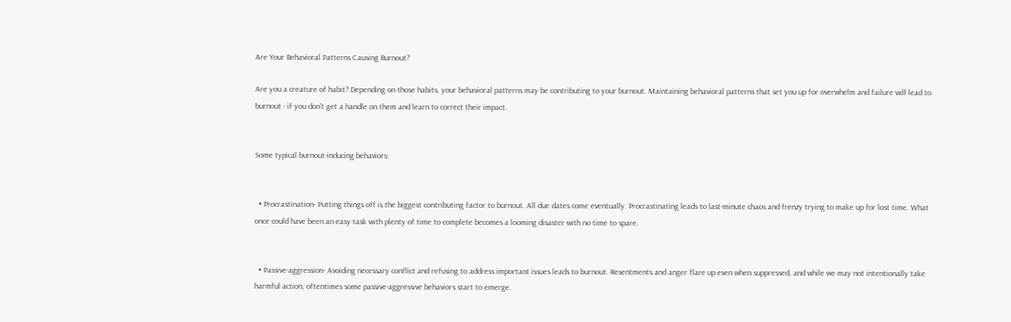Are Your Behavioral Patterns Causing Burnout?

Are you a creature of habit? Depending on those habits, your behavioral patterns may be contributing to your burnout. Maintaining behavioral patterns that set you up for overwhelm and failure will lead to burnout - if you don't get a handle on them and learn to correct their impact.


Some typical burnout-inducing behaviors:


  • Procrastination- Putting things off is the biggest contributing factor to burnout. All due dates come eventually. Procrastinating leads to last-minute chaos and frenzy trying to make up for lost time. What once could have been an easy task with plenty of time to complete becomes a looming disaster with no time to spare.


  • Passive-aggression- Avoiding necessary conflict and refusing to address important issues leads to burnout. Resentments and anger flare up even when suppressed, and while we may not intentionally take harmful action, oftentimes some passive-aggressive behaviors start to emerge.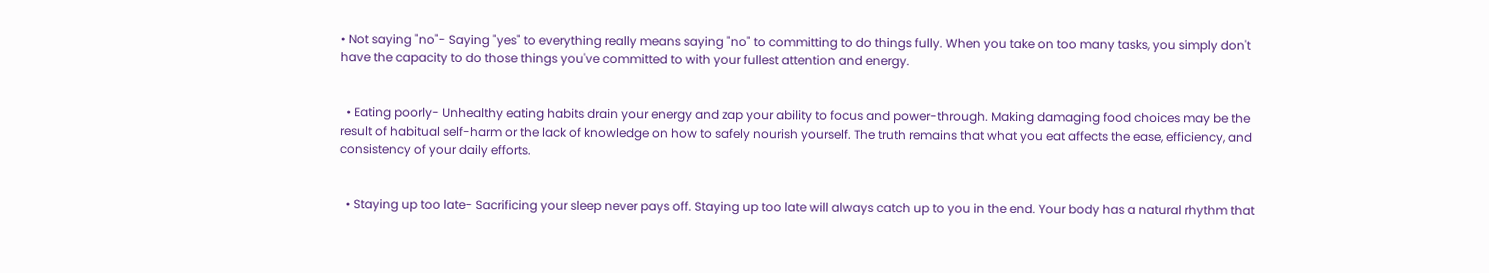• Not saying "no"- Saying "yes" to everything really means saying "no" to committing to do things fully. When you take on too many tasks, you simply don't have the capacity to do those things you've committed to with your fullest attention and energy.


  • Eating poorly- Unhealthy eating habits drain your energy and zap your ability to focus and power-through. Making damaging food choices may be the result of habitual self-harm or the lack of knowledge on how to safely nourish yourself. The truth remains that what you eat affects the ease, efficiency, and consistency of your daily efforts.


  • Staying up too late- Sacrificing your sleep never pays off. Staying up too late will always catch up to you in the end. Your body has a natural rhythm that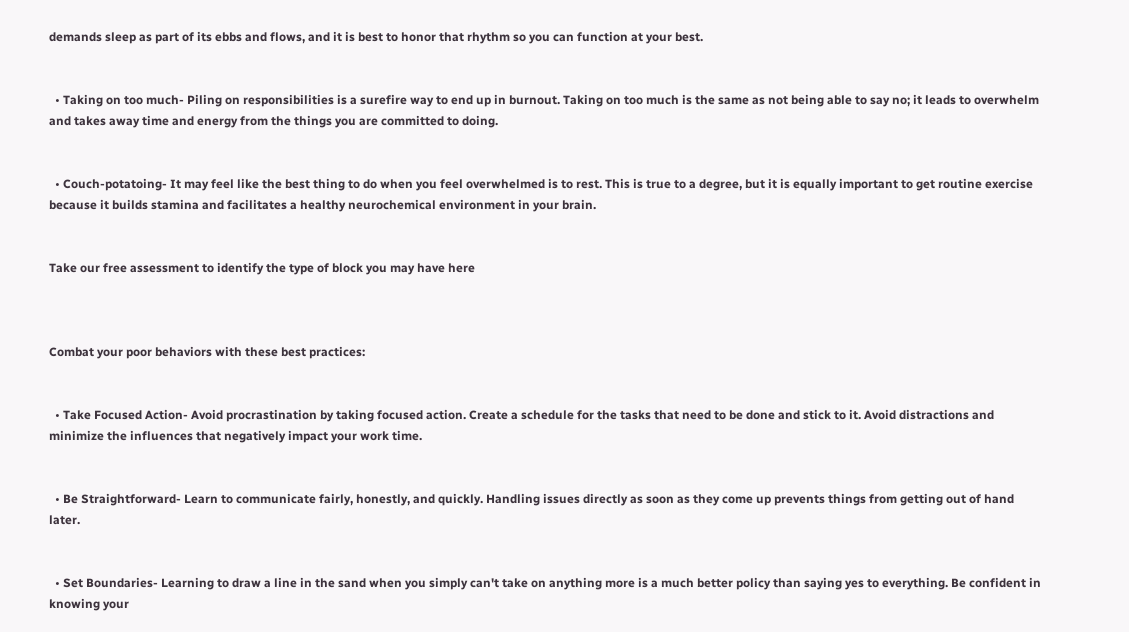demands sleep as part of its ebbs and flows, and it is best to honor that rhythm so you can function at your best.


  • Taking on too much- Piling on responsibilities is a surefire way to end up in burnout. Taking on too much is the same as not being able to say no; it leads to overwhelm and takes away time and energy from the things you are committed to doing.


  • Couch-potatoing- It may feel like the best thing to do when you feel overwhelmed is to rest. This is true to a degree, but it is equally important to get routine exercise because it builds stamina and facilitates a healthy neurochemical environment in your brain.


Take our free assessment to identify the type of block you may have here



Combat your poor behaviors with these best practices:


  • Take Focused Action- Avoid procrastination by taking focused action. Create a schedule for the tasks that need to be done and stick to it. Avoid distractions and minimize the influences that negatively impact your work time.


  • Be Straightforward- Learn to communicate fairly, honestly, and quickly. Handling issues directly as soon as they come up prevents things from getting out of hand later.


  • Set Boundaries- Learning to draw a line in the sand when you simply can't take on anything more is a much better policy than saying yes to everything. Be confident in knowing your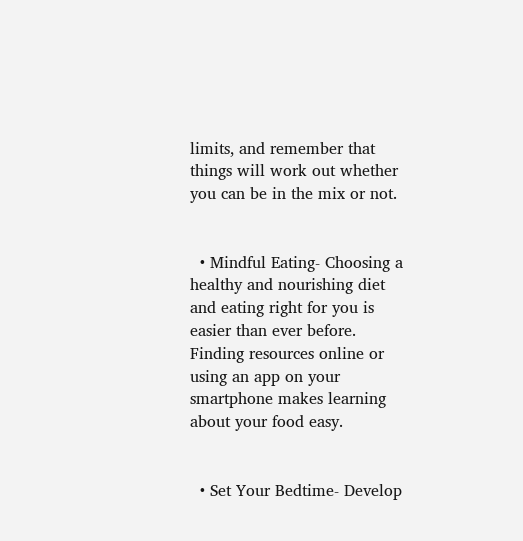limits, and remember that things will work out whether you can be in the mix or not.


  • Mindful Eating- Choosing a healthy and nourishing diet and eating right for you is easier than ever before. Finding resources online or using an app on your smartphone makes learning about your food easy.


  • Set Your Bedtime- Develop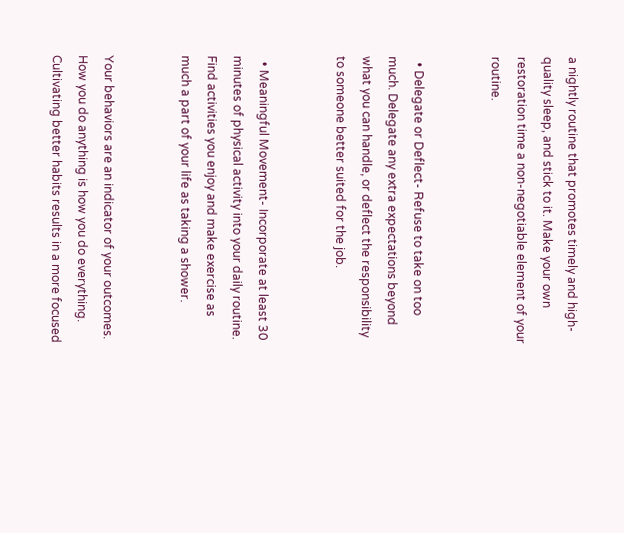a nightly routine that promotes timely and high-quality sleep, and stick to it. Make your own restoration time a non-negotiable element of your routine.


  • Delegate or Deflect- Refuse to take on too much. Delegate any extra expectations beyond what you can handle, or deflect the responsibility to someone better suited for the job.


  • Meaningful Movement- Incorporate at least 30 minutes of physical activity into your daily routine. Find activities you enjoy and make exercise as much a part of your life as taking a shower.


Your behaviors are an indicator of your outcomes. How you do anything is how you do everything. Cultivating better habits results in a more focused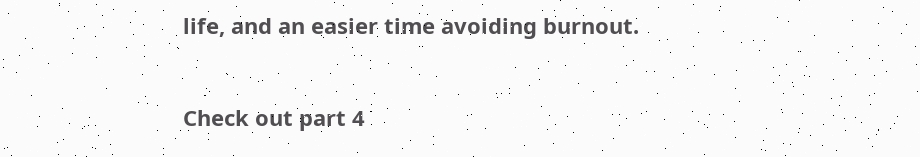life, and an easier time avoiding burnout.


Check out part 4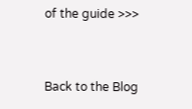of the guide >>>


Back to the Blog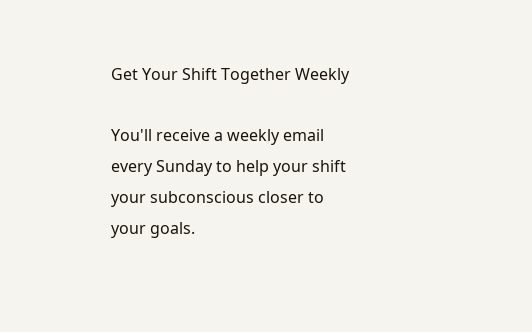Get Your Shift Together Weekly

You'll receive a weekly email every Sunday to help your shift your subconscious closer to your goals.